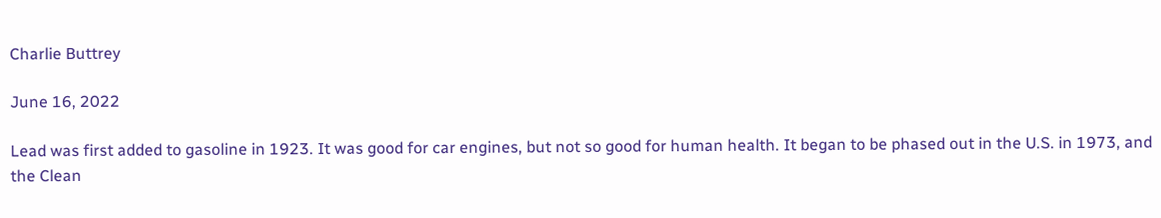Charlie Buttrey

June 16, 2022

Lead was first added to gasoline in 1923. It was good for car engines, but not so good for human health. It began to be phased out in the U.S. in 1973, and the Clean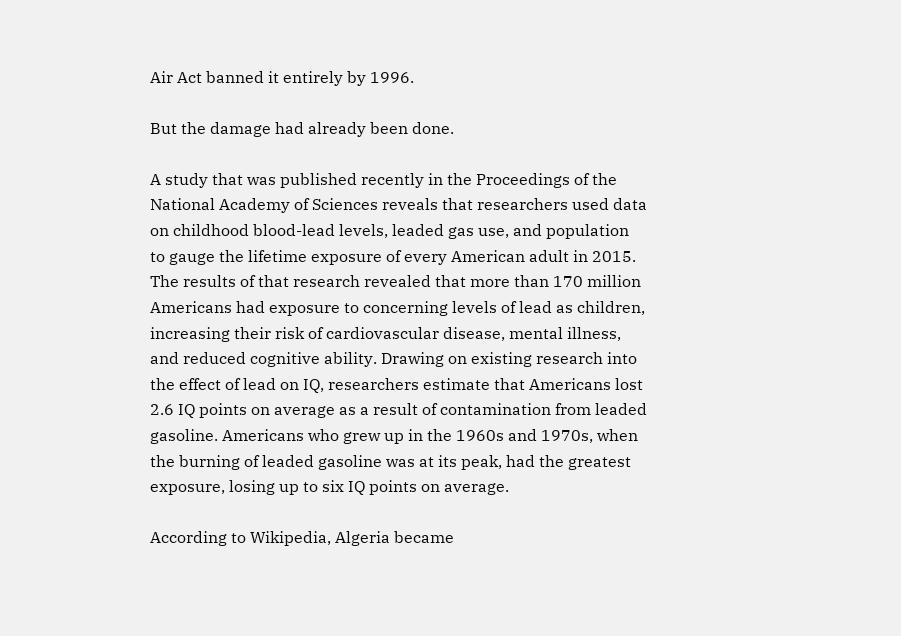Air Act banned it entirely by 1996.

But the damage had already been done.

A study that was published recently in the Proceedings of the National Academy of Sciences reveals that researchers used data on childhood blood-lead levels, leaded gas use, and population to gauge the lifetime exposure of every American adult in 2015. The results of that research revealed that more than 170 million Americans had exposure to concerning levels of lead as children, increasing their risk of cardiovascular disease, mental illness, and reduced cognitive ability. Drawing on existing research into the effect of lead on IQ, researchers estimate that Americans lost 2.6 IQ points on average as a result of contamination from leaded gasoline. Americans who grew up in the 1960s and 1970s, when the burning of leaded gasoline was at its peak, had the greatest exposure, losing up to six IQ points on average.

According to Wikipedia, Algeria became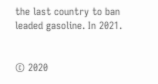the last country to ban leaded gasoline. In 2021.


© 2020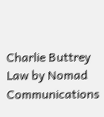Charlie Buttrey Law by Nomad Communications